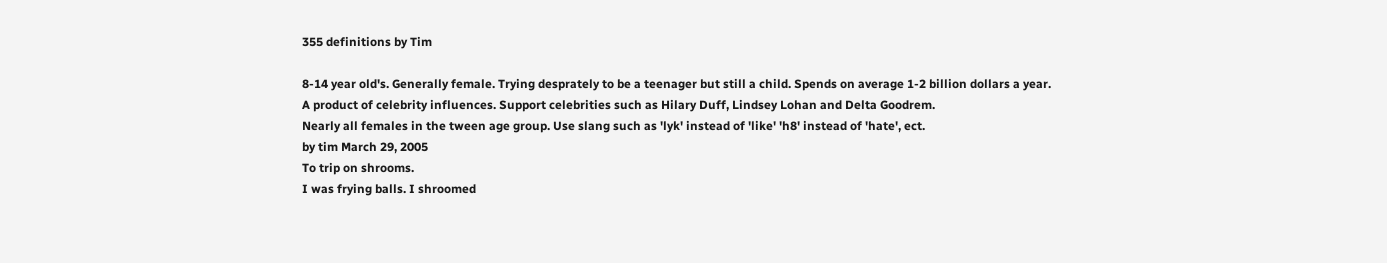355 definitions by Tim

8-14 year old's. Generally female. Trying desprately to be a teenager but still a child. Spends on average 1-2 billion dollars a year. A product of celebrity influences. Support celebrities such as Hilary Duff, Lindsey Lohan and Delta Goodrem.
Nearly all females in the tween age group. Use slang such as 'lyk' instead of 'like' 'h8' instead of 'hate', ect.
by tim March 29, 2005
To trip on shrooms.
I was frying balls. I shroomed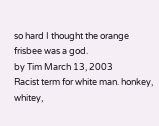so hard I thought the orange frisbee was a god.
by Tim March 13, 2003
Racist term for white man. honkey, whitey,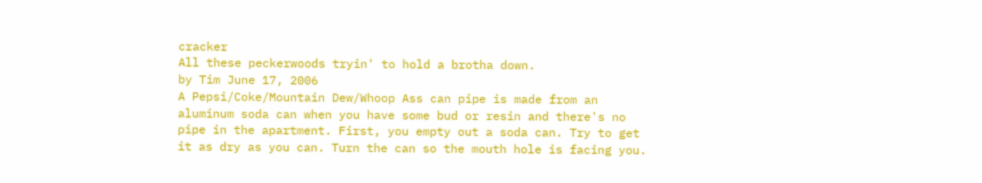cracker
All these peckerwoods tryin' to hold a brotha down.
by Tim June 17, 2006
A Pepsi/Coke/Mountain Dew/Whoop Ass can pipe is made from an aluminum soda can when you have some bud or resin and there's no pipe in the apartment. First, you empty out a soda can. Try to get it as dry as you can. Turn the can so the mouth hole is facing you.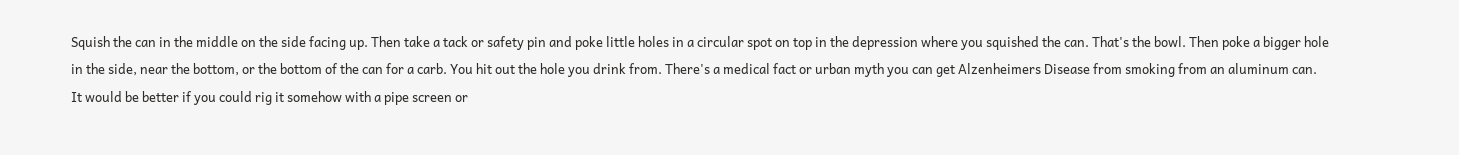Squish the can in the middle on the side facing up. Then take a tack or safety pin and poke little holes in a circular spot on top in the depression where you squished the can. That's the bowl. Then poke a bigger hole in the side, near the bottom, or the bottom of the can for a carb. You hit out the hole you drink from. There's a medical fact or urban myth you can get Alzenheimers Disease from smoking from an aluminum can. It would be better if you could rig it somehow with a pipe screen or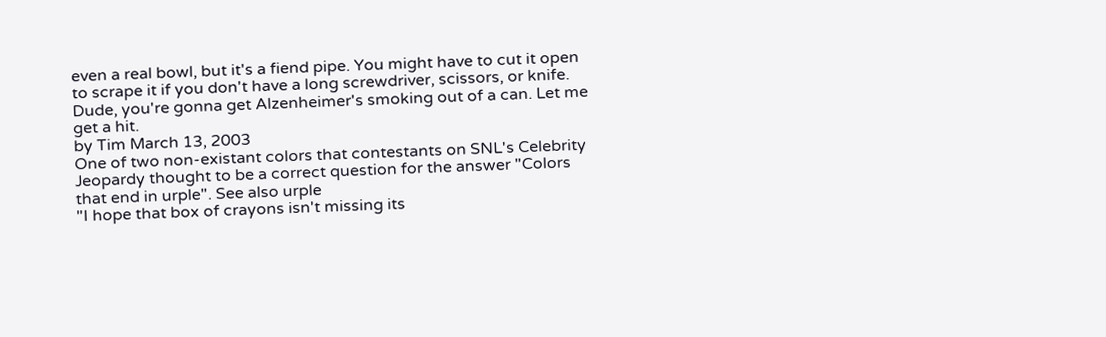even a real bowl, but it's a fiend pipe. You might have to cut it open to scrape it if you don't have a long screwdriver, scissors, or knife.
Dude, you're gonna get Alzenheimer's smoking out of a can. Let me get a hit.
by Tim March 13, 2003
One of two non-existant colors that contestants on SNL's Celebrity Jeopardy thought to be a correct question for the answer "Colors that end in urple". See also urple
"I hope that box of crayons isn't missing its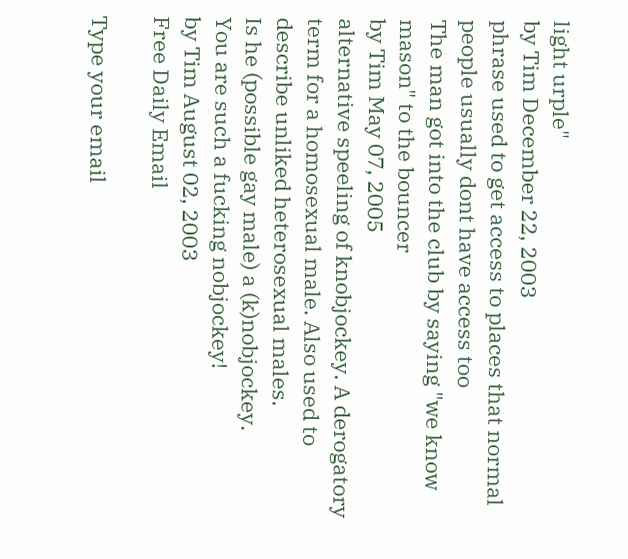light urple"
by Tim December 22, 2003
phrase used to get access to places that normal people usually dont have access too
The man got into the club by saying "we know mason" to the bouncer
by Tim May 07, 2005
alternative speeling of knobjockey. A derogatory term for a homosexual male. Also used to describe unliked heterosexual males.
Is he (possible gay male) a (k)nobjockey.
You are such a fucking nobjockey!
by Tim August 02, 2003
Free Daily Email

Type your email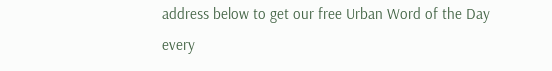address below to get our free Urban Word of the Day every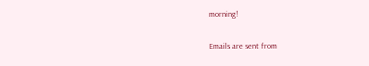morning!

Emails are sent from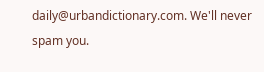daily@urbandictionary.com. We'll never spam you.